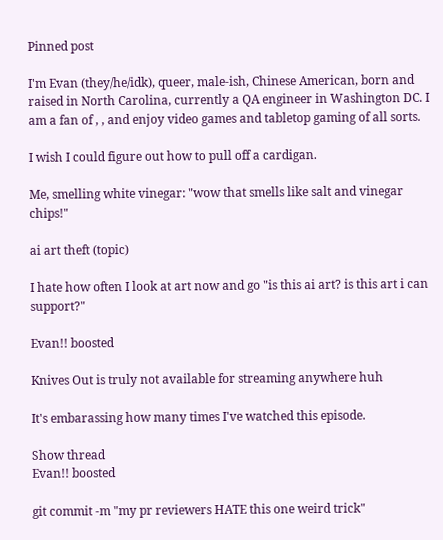Pinned post

I'm Evan (they/he/idk), queer, male-ish, Chinese American, born and raised in North Carolina, currently a QA engineer in Washington DC. I am a fan of , , and enjoy video games and tabletop gaming of all sorts.

I wish I could figure out how to pull off a cardigan.

Me, smelling white vinegar: "wow that smells like salt and vinegar chips!"

ai art theft (topic)

I hate how often I look at art now and go "is this ai art? is this art i can support?"

Evan!! boosted

Knives Out is truly not available for streaming anywhere huh

It's embarassing how many times I've watched this episode.

Show thread
Evan!! boosted

git commit -m "my pr reviewers HATE this one weird trick"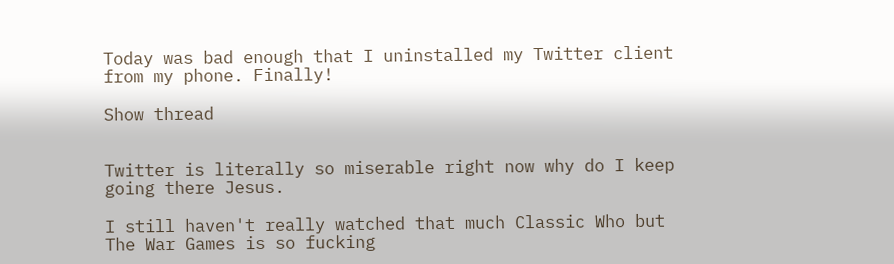Today was bad enough that I uninstalled my Twitter client from my phone. Finally!

Show thread


Twitter is literally so miserable right now why do I keep going there Jesus.

I still haven't really watched that much Classic Who but The War Games is so fucking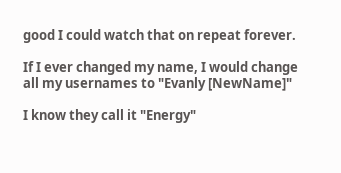good I could watch that on repeat forever.

If I ever changed my name, I would change all my usernames to "Evanly [NewName]"

I know they call it "Energy"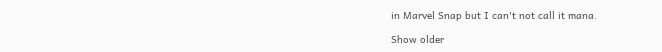in Marvel Snap but I can't not call it mana.

Show older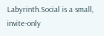Labyrinth.Social is a small, invite-only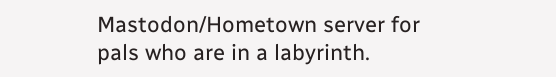Mastodon/Hometown server for pals who are in a labyrinth.